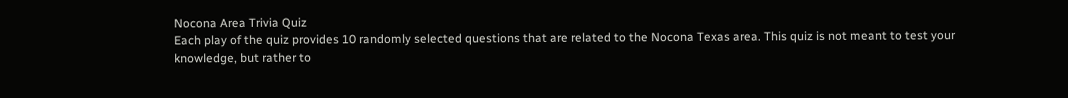Nocona Area Trivia Quiz
Each play of the quiz provides 10 randomly selected questions that are related to the Nocona Texas area. This quiz is not meant to test your knowledge, but rather to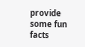provide some fun facts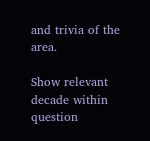and trivia of the area.

Show relevant decade within question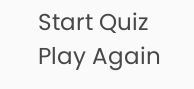Start Quiz
Play Again